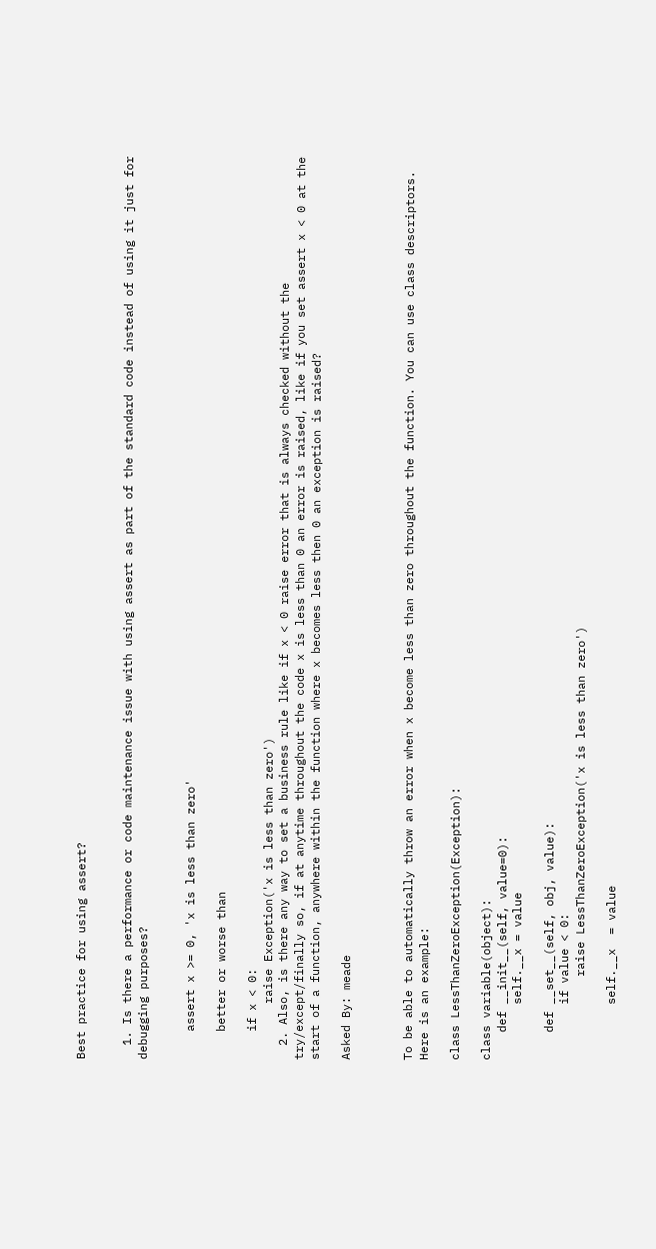Best practice for using assert?


  1. Is there a performance or code maintenance issue with using assert as part of the standard code instead of using it just for debugging purposes?


    assert x >= 0, 'x is less than zero'

    better or worse than

    if x < 0:
        raise Exception('x is less than zero')
  2. Also, is there any way to set a business rule like if x < 0 raise error that is always checked without the try/except/finally so, if at anytime throughout the code x is less than 0 an error is raised, like if you set assert x < 0 at the start of a function, anywhere within the function where x becomes less then 0 an exception is raised?

Asked By: meade



To be able to automatically throw an error when x become less than zero throughout the function. You can use class descriptors. Here is an example:

class LessThanZeroException(Exception):

class variable(object):
    def __init__(self, value=0):
        self.__x = value

    def __set__(self, obj, value):
        if value < 0:
            raise LessThanZeroException('x is less than zero')

        self.__x  = value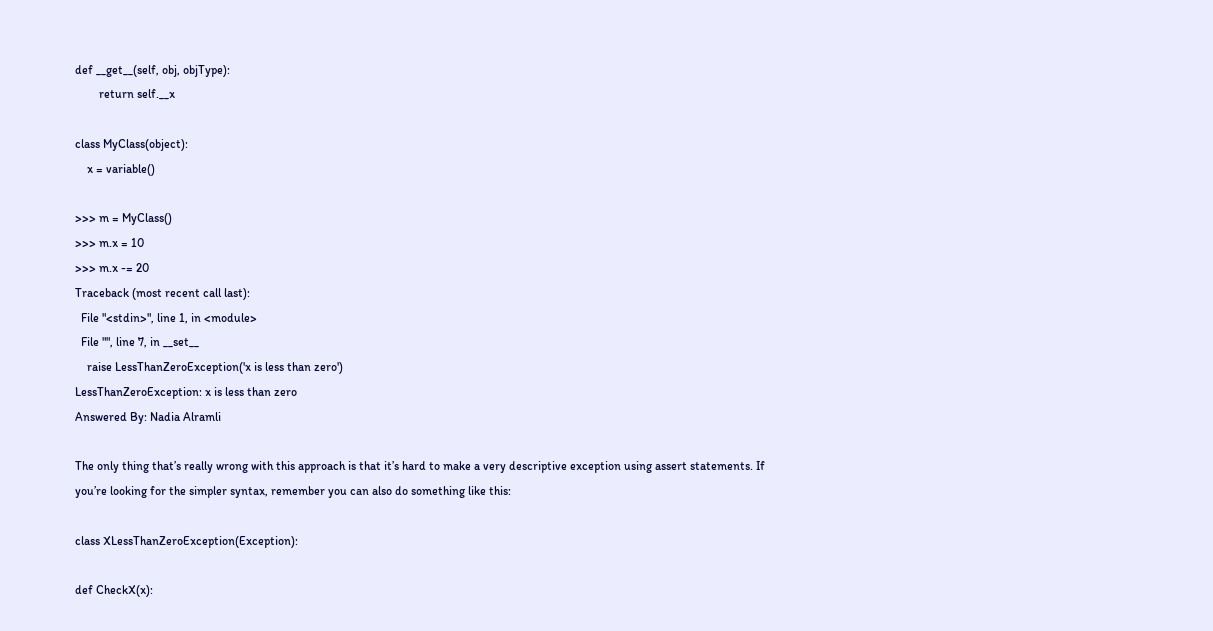def __get__(self, obj, objType):
        return self.__x

class MyClass(object):
    x = variable()

>>> m = MyClass()
>>> m.x = 10
>>> m.x -= 20
Traceback (most recent call last):
  File "<stdin>", line 1, in <module>
  File "", line 7, in __set__
    raise LessThanZeroException('x is less than zero')
LessThanZeroException: x is less than zero
Answered By: Nadia Alramli

The only thing that’s really wrong with this approach is that it’s hard to make a very descriptive exception using assert statements. If you’re looking for the simpler syntax, remember you can also do something like this:

class XLessThanZeroException(Exception):

def CheckX(x):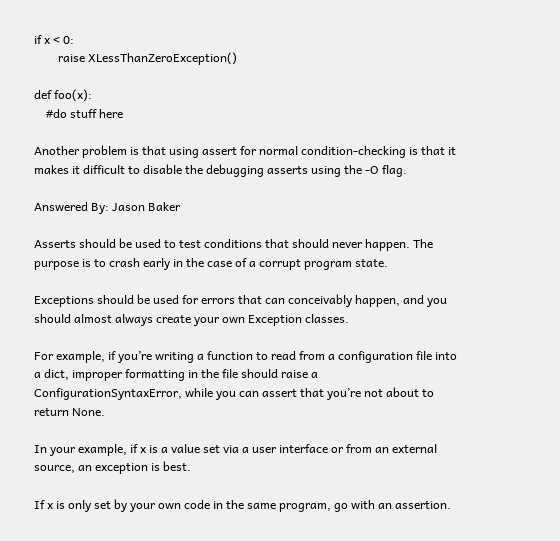if x < 0:
        raise XLessThanZeroException()

def foo(x):
    #do stuff here

Another problem is that using assert for normal condition-checking is that it makes it difficult to disable the debugging asserts using the -O flag.

Answered By: Jason Baker

Asserts should be used to test conditions that should never happen. The purpose is to crash early in the case of a corrupt program state.

Exceptions should be used for errors that can conceivably happen, and you should almost always create your own Exception classes.

For example, if you’re writing a function to read from a configuration file into a dict, improper formatting in the file should raise a ConfigurationSyntaxError, while you can assert that you’re not about to return None.

In your example, if x is a value set via a user interface or from an external source, an exception is best.

If x is only set by your own code in the same program, go with an assertion.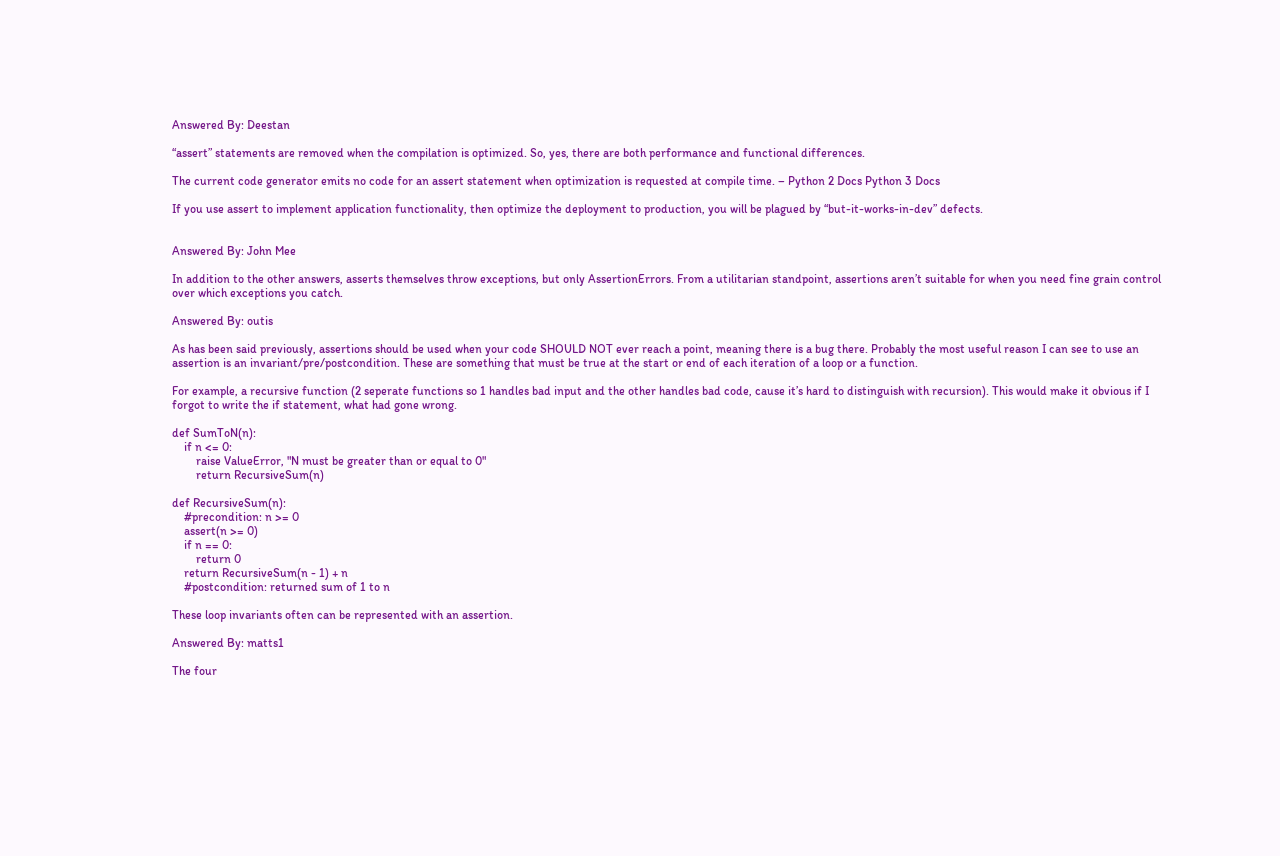Answered By: Deestan

“assert” statements are removed when the compilation is optimized. So, yes, there are both performance and functional differences.

The current code generator emits no code for an assert statement when optimization is requested at compile time. – Python 2 Docs Python 3 Docs

If you use assert to implement application functionality, then optimize the deployment to production, you will be plagued by “but-it-works-in-dev” defects.


Answered By: John Mee

In addition to the other answers, asserts themselves throw exceptions, but only AssertionErrors. From a utilitarian standpoint, assertions aren’t suitable for when you need fine grain control over which exceptions you catch.

Answered By: outis

As has been said previously, assertions should be used when your code SHOULD NOT ever reach a point, meaning there is a bug there. Probably the most useful reason I can see to use an assertion is an invariant/pre/postcondition. These are something that must be true at the start or end of each iteration of a loop or a function.

For example, a recursive function (2 seperate functions so 1 handles bad input and the other handles bad code, cause it’s hard to distinguish with recursion). This would make it obvious if I forgot to write the if statement, what had gone wrong.

def SumToN(n):
    if n <= 0:
        raise ValueError, "N must be greater than or equal to 0"
        return RecursiveSum(n)

def RecursiveSum(n):
    #precondition: n >= 0
    assert(n >= 0)
    if n == 0:
        return 0
    return RecursiveSum(n - 1) + n
    #postcondition: returned sum of 1 to n

These loop invariants often can be represented with an assertion.

Answered By: matts1

The four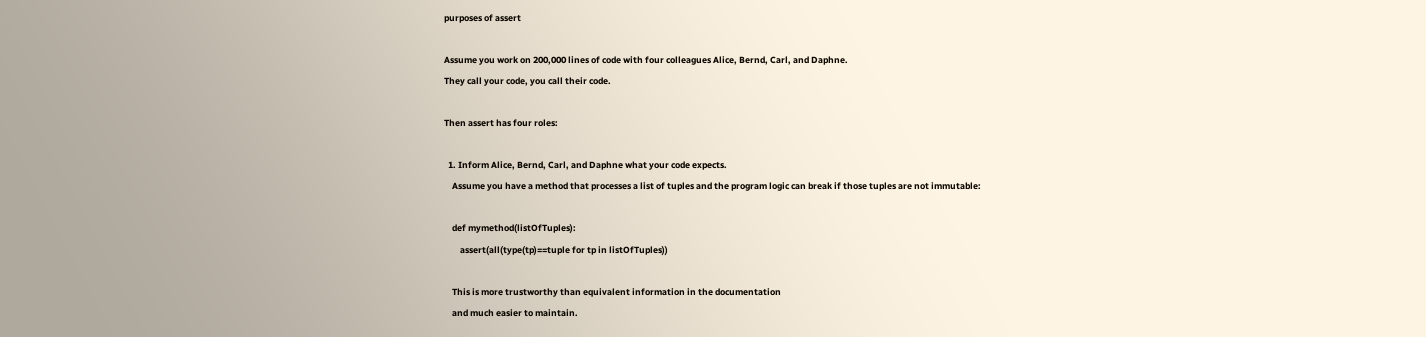purposes of assert

Assume you work on 200,000 lines of code with four colleagues Alice, Bernd, Carl, and Daphne.
They call your code, you call their code.

Then assert has four roles:

  1. Inform Alice, Bernd, Carl, and Daphne what your code expects.
    Assume you have a method that processes a list of tuples and the program logic can break if those tuples are not immutable:

    def mymethod(listOfTuples):
        assert(all(type(tp)==tuple for tp in listOfTuples))

    This is more trustworthy than equivalent information in the documentation
    and much easier to maintain.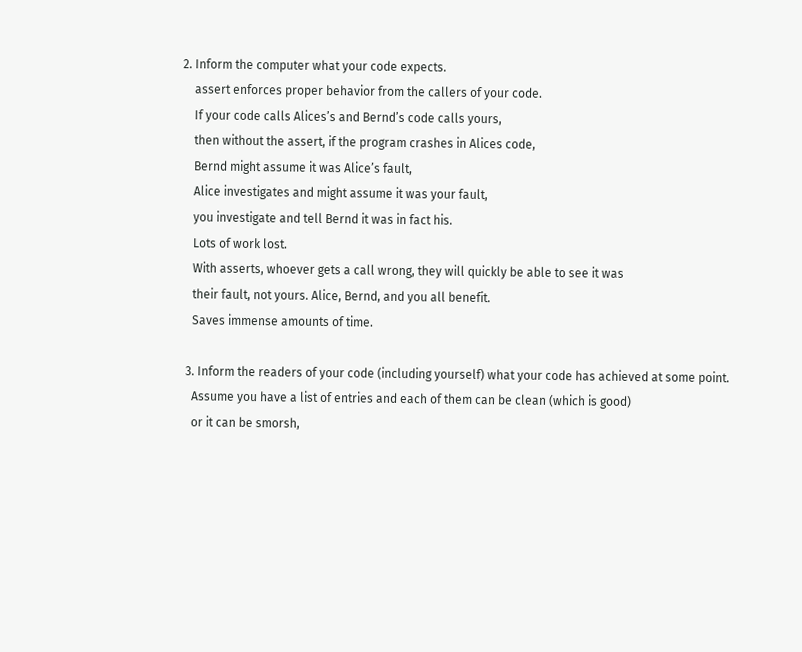2. Inform the computer what your code expects.
    assert enforces proper behavior from the callers of your code.
    If your code calls Alices’s and Bernd’s code calls yours,
    then without the assert, if the program crashes in Alices code,
    Bernd might assume it was Alice’s fault,
    Alice investigates and might assume it was your fault,
    you investigate and tell Bernd it was in fact his.
    Lots of work lost.
    With asserts, whoever gets a call wrong, they will quickly be able to see it was
    their fault, not yours. Alice, Bernd, and you all benefit.
    Saves immense amounts of time.

  3. Inform the readers of your code (including yourself) what your code has achieved at some point.
    Assume you have a list of entries and each of them can be clean (which is good)
    or it can be smorsh,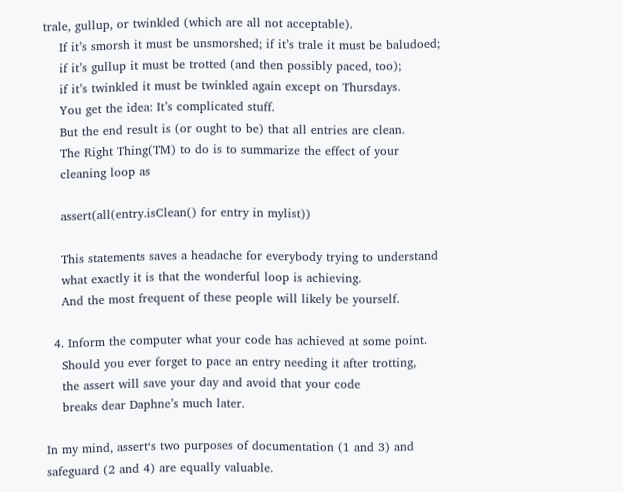trale, gullup, or twinkled (which are all not acceptable).
    If it’s smorsh it must be unsmorshed; if it’s trale it must be baludoed;
    if it’s gullup it must be trotted (and then possibly paced, too);
    if it’s twinkled it must be twinkled again except on Thursdays.
    You get the idea: It’s complicated stuff.
    But the end result is (or ought to be) that all entries are clean.
    The Right Thing(TM) to do is to summarize the effect of your
    cleaning loop as

    assert(all(entry.isClean() for entry in mylist))

    This statements saves a headache for everybody trying to understand
    what exactly it is that the wonderful loop is achieving.
    And the most frequent of these people will likely be yourself.

  4. Inform the computer what your code has achieved at some point.
    Should you ever forget to pace an entry needing it after trotting,
    the assert will save your day and avoid that your code
    breaks dear Daphne’s much later.

In my mind, assert‘s two purposes of documentation (1 and 3) and
safeguard (2 and 4) are equally valuable.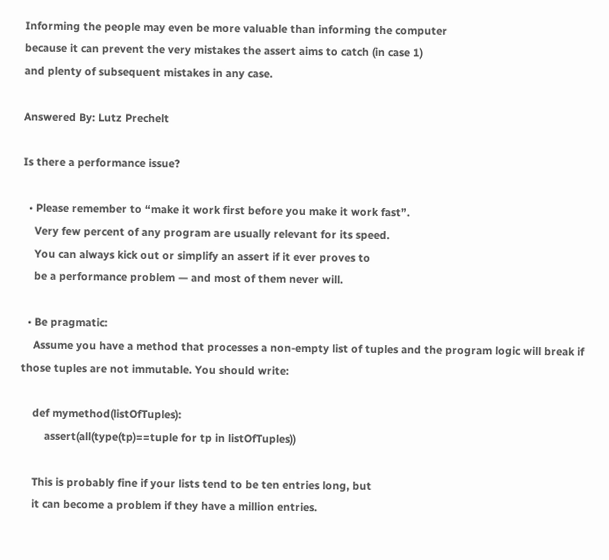Informing the people may even be more valuable than informing the computer
because it can prevent the very mistakes the assert aims to catch (in case 1)
and plenty of subsequent mistakes in any case.

Answered By: Lutz Prechelt

Is there a performance issue?

  • Please remember to “make it work first before you make it work fast”.
    Very few percent of any program are usually relevant for its speed.
    You can always kick out or simplify an assert if it ever proves to
    be a performance problem — and most of them never will.

  • Be pragmatic:
    Assume you have a method that processes a non-empty list of tuples and the program logic will break if those tuples are not immutable. You should write:

    def mymethod(listOfTuples):
        assert(all(type(tp)==tuple for tp in listOfTuples))

    This is probably fine if your lists tend to be ten entries long, but
    it can become a problem if they have a million entries.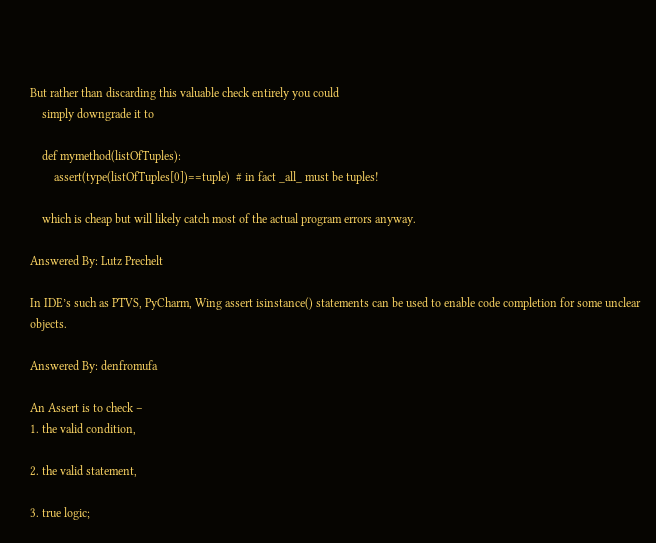But rather than discarding this valuable check entirely you could
    simply downgrade it to

    def mymethod(listOfTuples):
        assert(type(listOfTuples[0])==tuple)  # in fact _all_ must be tuples!

    which is cheap but will likely catch most of the actual program errors anyway.

Answered By: Lutz Prechelt

In IDE’s such as PTVS, PyCharm, Wing assert isinstance() statements can be used to enable code completion for some unclear objects.

Answered By: denfromufa

An Assert is to check –
1. the valid condition,

2. the valid statement,

3. true logic;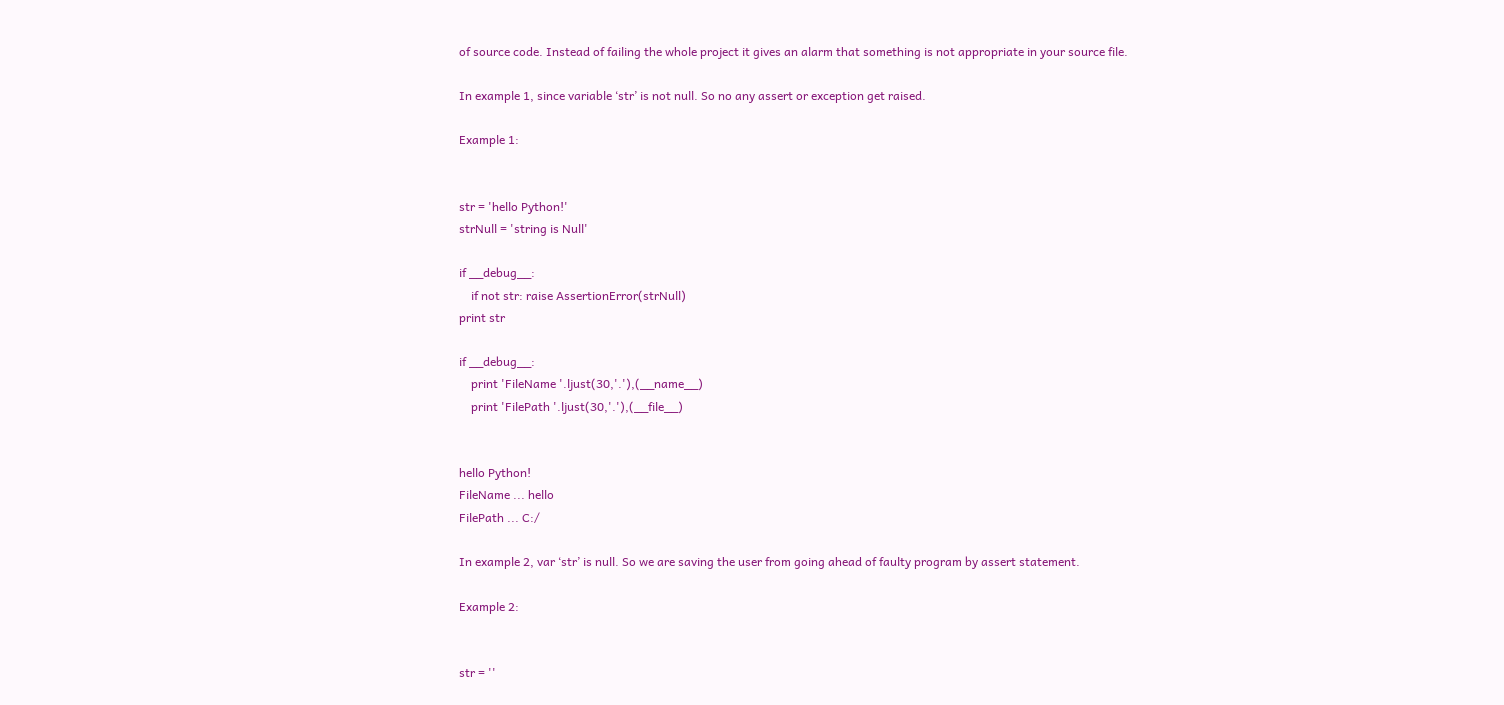of source code. Instead of failing the whole project it gives an alarm that something is not appropriate in your source file.

In example 1, since variable ‘str’ is not null. So no any assert or exception get raised.

Example 1:


str = 'hello Python!'
strNull = 'string is Null'

if __debug__:
    if not str: raise AssertionError(strNull)
print str

if __debug__:
    print 'FileName '.ljust(30,'.'),(__name__)
    print 'FilePath '.ljust(30,'.'),(__file__)


hello Python!
FileName ... hello
FilePath ... C:/

In example 2, var ‘str’ is null. So we are saving the user from going ahead of faulty program by assert statement.

Example 2:


str = ''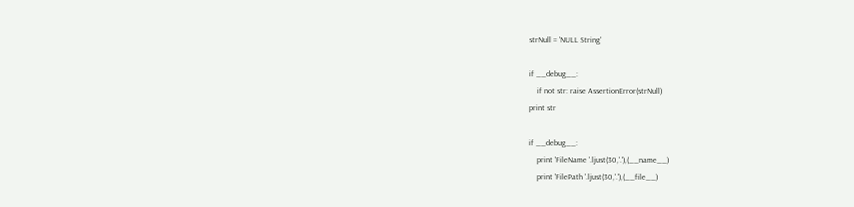strNull = 'NULL String'

if __debug__:
    if not str: raise AssertionError(strNull)
print str

if __debug__:
    print 'FileName '.ljust(30,'.'),(__name__)
    print 'FilePath '.ljust(30,'.'),(__file__)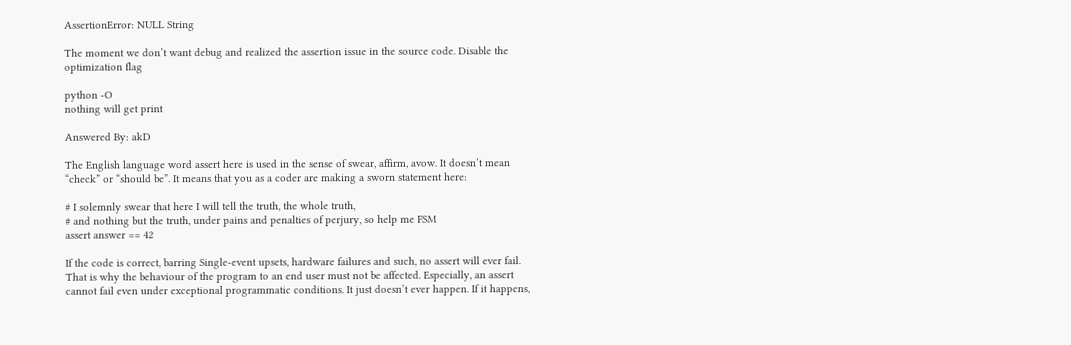AssertionError: NULL String

The moment we don’t want debug and realized the assertion issue in the source code. Disable the optimization flag

python -O
nothing will get print

Answered By: akD

The English language word assert here is used in the sense of swear, affirm, avow. It doesn’t mean “check” or “should be”. It means that you as a coder are making a sworn statement here:

# I solemnly swear that here I will tell the truth, the whole truth,
# and nothing but the truth, under pains and penalties of perjury, so help me FSM
assert answer == 42

If the code is correct, barring Single-event upsets, hardware failures and such, no assert will ever fail. That is why the behaviour of the program to an end user must not be affected. Especially, an assert cannot fail even under exceptional programmatic conditions. It just doesn’t ever happen. If it happens,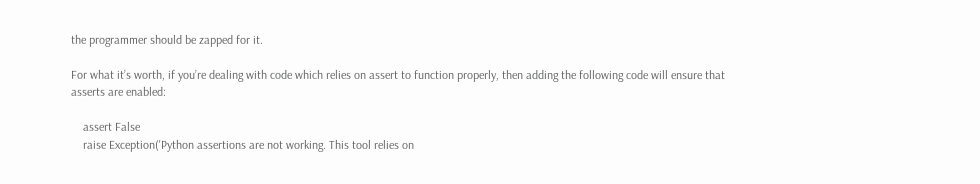the programmer should be zapped for it.

For what it’s worth, if you’re dealing with code which relies on assert to function properly, then adding the following code will ensure that asserts are enabled:

    assert False
    raise Exception('Python assertions are not working. This tool relies on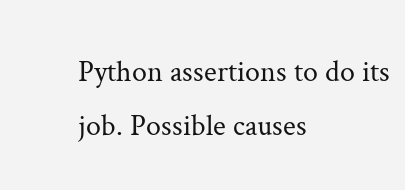Python assertions to do its job. Possible causes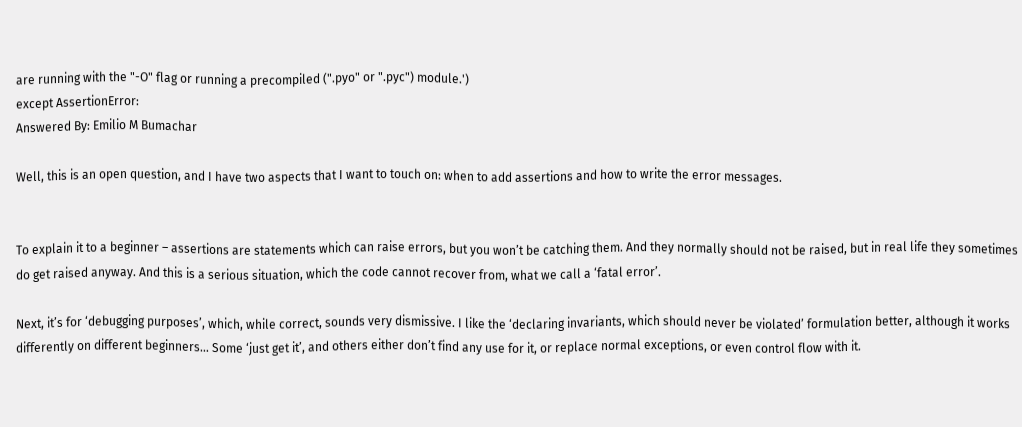are running with the "-O" flag or running a precompiled (".pyo" or ".pyc") module.')
except AssertionError:
Answered By: Emilio M Bumachar

Well, this is an open question, and I have two aspects that I want to touch on: when to add assertions and how to write the error messages.


To explain it to a beginner – assertions are statements which can raise errors, but you won’t be catching them. And they normally should not be raised, but in real life they sometimes do get raised anyway. And this is a serious situation, which the code cannot recover from, what we call a ‘fatal error’.

Next, it’s for ‘debugging purposes’, which, while correct, sounds very dismissive. I like the ‘declaring invariants, which should never be violated’ formulation better, although it works differently on different beginners… Some ‘just get it’, and others either don’t find any use for it, or replace normal exceptions, or even control flow with it.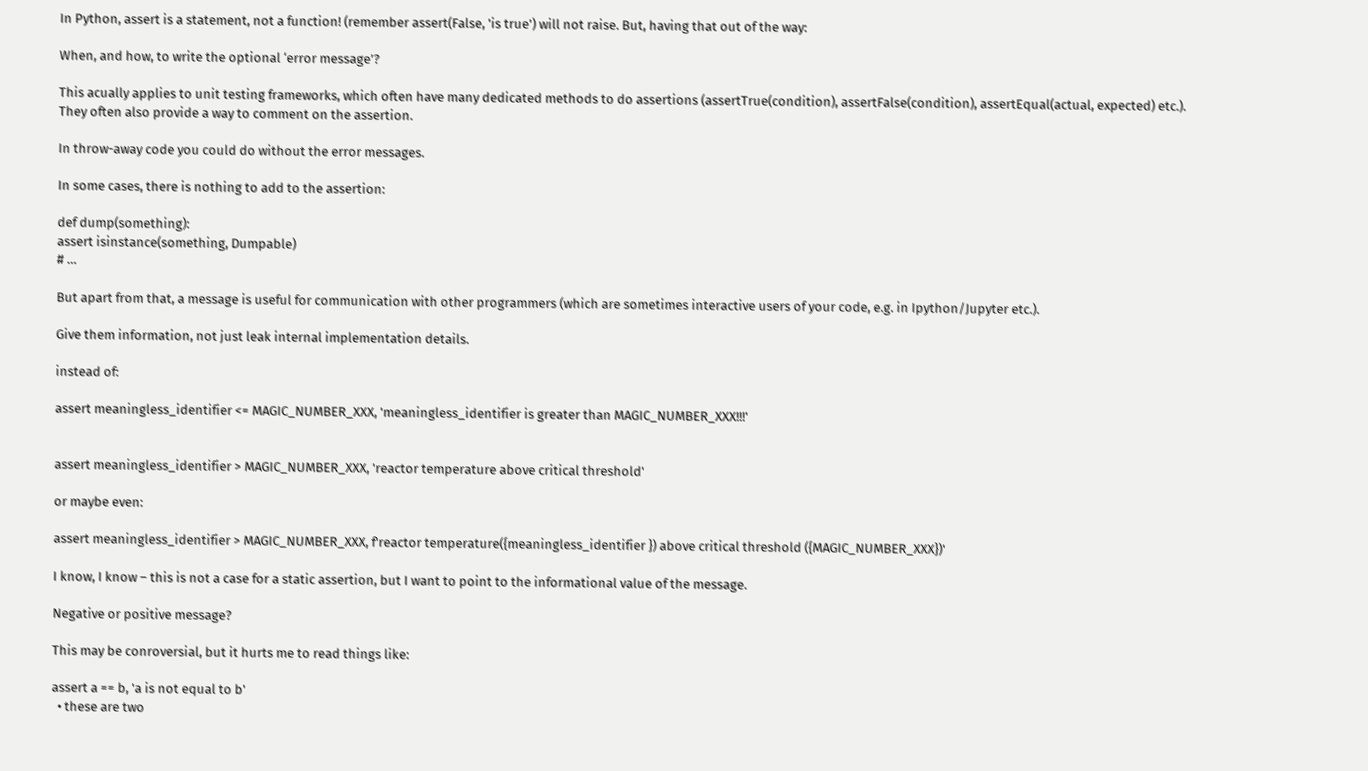In Python, assert is a statement, not a function! (remember assert(False, 'is true') will not raise. But, having that out of the way:

When, and how, to write the optional ‘error message’?

This acually applies to unit testing frameworks, which often have many dedicated methods to do assertions (assertTrue(condition), assertFalse(condition), assertEqual(actual, expected) etc.). They often also provide a way to comment on the assertion.

In throw-away code you could do without the error messages.

In some cases, there is nothing to add to the assertion:

def dump(something):
assert isinstance(something, Dumpable)
# …

But apart from that, a message is useful for communication with other programmers (which are sometimes interactive users of your code, e.g. in Ipython/Jupyter etc.).

Give them information, not just leak internal implementation details.

instead of:

assert meaningless_identifier <= MAGIC_NUMBER_XXX, 'meaningless_identifier is greater than MAGIC_NUMBER_XXX!!!'


assert meaningless_identifier > MAGIC_NUMBER_XXX, 'reactor temperature above critical threshold'

or maybe even:

assert meaningless_identifier > MAGIC_NUMBER_XXX, f'reactor temperature({meaningless_identifier }) above critical threshold ({MAGIC_NUMBER_XXX})'

I know, I know – this is not a case for a static assertion, but I want to point to the informational value of the message.

Negative or positive message?

This may be conroversial, but it hurts me to read things like:

assert a == b, 'a is not equal to b'
  • these are two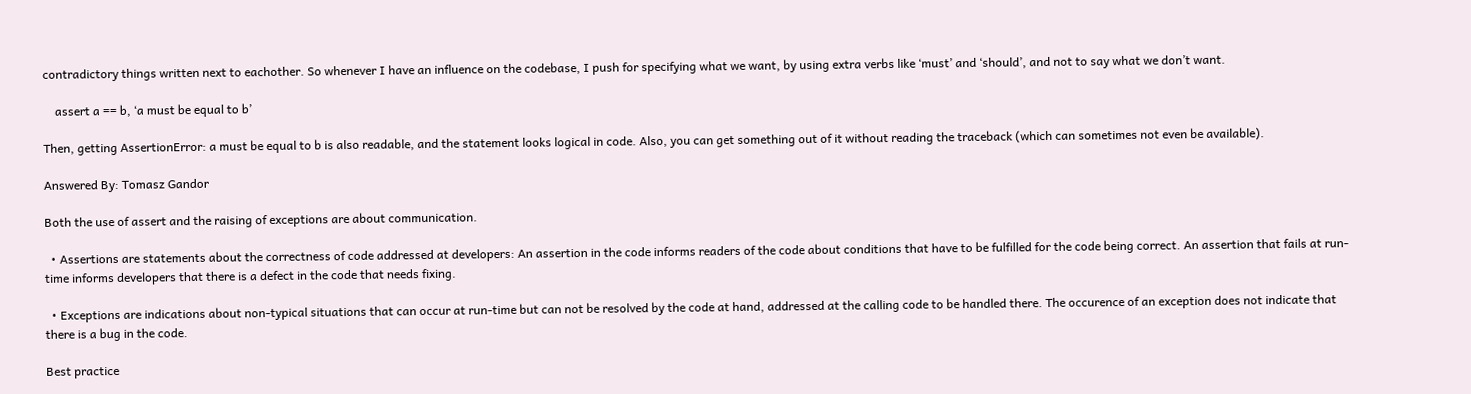contradictory things written next to eachother. So whenever I have an influence on the codebase, I push for specifying what we want, by using extra verbs like ‘must’ and ‘should’, and not to say what we don’t want.

    assert a == b, ‘a must be equal to b’

Then, getting AssertionError: a must be equal to b is also readable, and the statement looks logical in code. Also, you can get something out of it without reading the traceback (which can sometimes not even be available).

Answered By: Tomasz Gandor

Both the use of assert and the raising of exceptions are about communication.

  • Assertions are statements about the correctness of code addressed at developers: An assertion in the code informs readers of the code about conditions that have to be fulfilled for the code being correct. An assertion that fails at run-time informs developers that there is a defect in the code that needs fixing.

  • Exceptions are indications about non-typical situations that can occur at run-time but can not be resolved by the code at hand, addressed at the calling code to be handled there. The occurence of an exception does not indicate that there is a bug in the code.

Best practice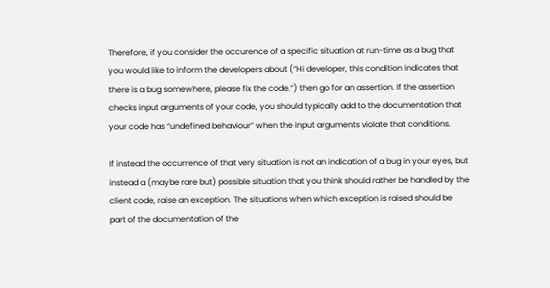Therefore, if you consider the occurence of a specific situation at run-time as a bug that you would like to inform the developers about (“Hi developer, this condition indicates that there is a bug somewhere, please fix the code.”) then go for an assertion. If the assertion checks input arguments of your code, you should typically add to the documentation that your code has “undefined behaviour” when the input arguments violate that conditions.

If instead the occurrence of that very situation is not an indication of a bug in your eyes, but instead a (maybe rare but) possible situation that you think should rather be handled by the client code, raise an exception. The situations when which exception is raised should be part of the documentation of the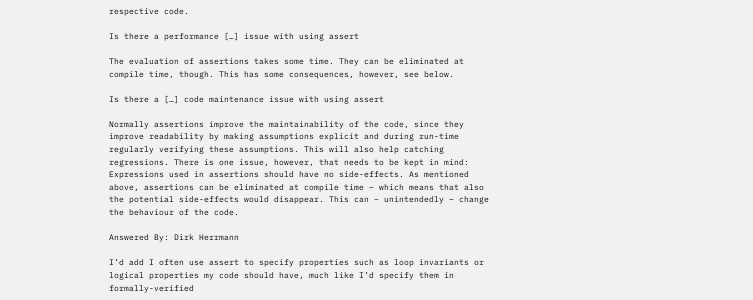respective code.

Is there a performance […] issue with using assert

The evaluation of assertions takes some time. They can be eliminated at compile time, though. This has some consequences, however, see below.

Is there a […] code maintenance issue with using assert

Normally assertions improve the maintainability of the code, since they improve readability by making assumptions explicit and during run-time regularly verifying these assumptions. This will also help catching regressions. There is one issue, however, that needs to be kept in mind: Expressions used in assertions should have no side-effects. As mentioned above, assertions can be eliminated at compile time – which means that also the potential side-effects would disappear. This can – unintendedly – change the behaviour of the code.

Answered By: Dirk Herrmann

I’d add I often use assert to specify properties such as loop invariants or logical properties my code should have, much like I’d specify them in formally-verified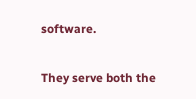software.

They serve both the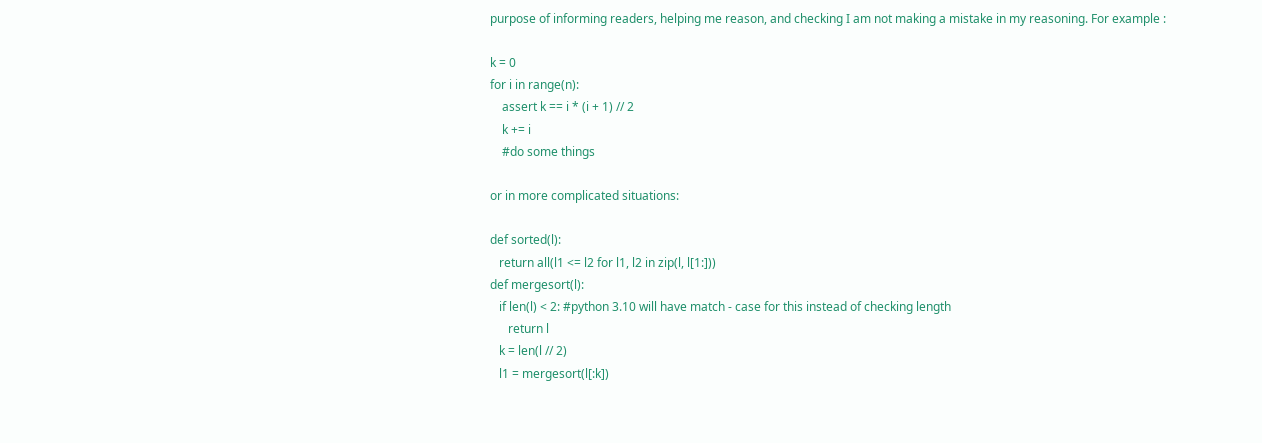purpose of informing readers, helping me reason, and checking I am not making a mistake in my reasoning. For example :

k = 0
for i in range(n):
    assert k == i * (i + 1) // 2
    k += i
    #do some things

or in more complicated situations:

def sorted(l):
   return all(l1 <= l2 for l1, l2 in zip(l, l[1:]))
def mergesort(l):
   if len(l) < 2: #python 3.10 will have match - case for this instead of checking length
      return l
   k = len(l // 2)
   l1 = mergesort(l[:k])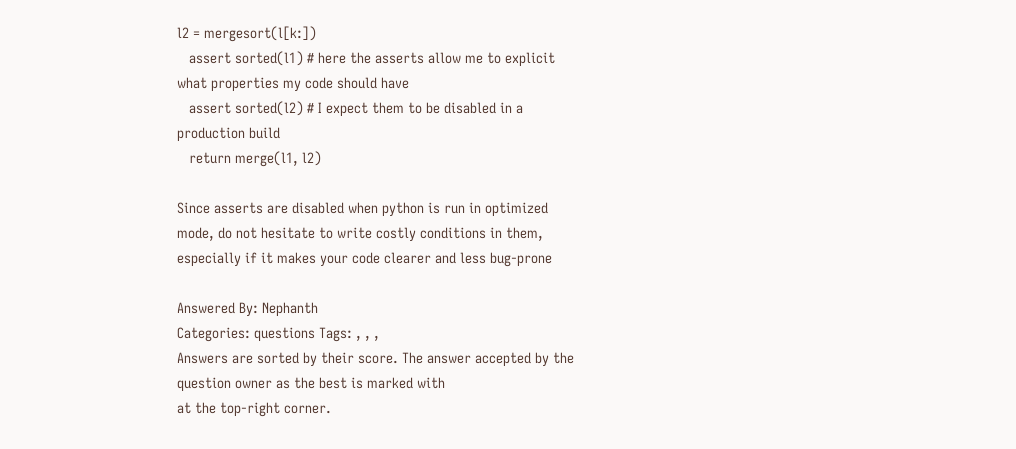l2 = mergesort(l[k:])
   assert sorted(l1) # here the asserts allow me to explicit what properties my code should have
   assert sorted(l2) # I expect them to be disabled in a production build
   return merge(l1, l2)

Since asserts are disabled when python is run in optimized mode, do not hesitate to write costly conditions in them, especially if it makes your code clearer and less bug-prone

Answered By: Nephanth
Categories: questions Tags: , , ,
Answers are sorted by their score. The answer accepted by the question owner as the best is marked with
at the top-right corner.